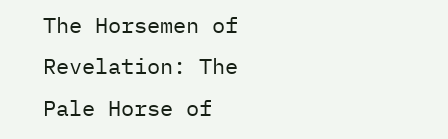The Horsemen of Revelation: The Pale Horse of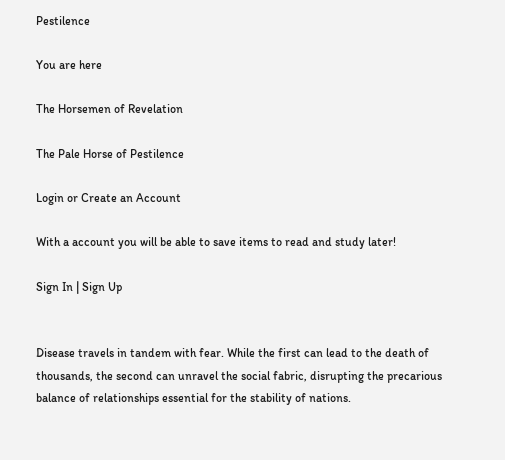Pestilence

You are here

The Horsemen of Revelation

The Pale Horse of Pestilence

Login or Create an Account

With a account you will be able to save items to read and study later!

Sign In | Sign Up


Disease travels in tandem with fear. While the first can lead to the death of thousands, the second can unravel the social fabric, disrupting the precarious balance of relationships essential for the stability of nations.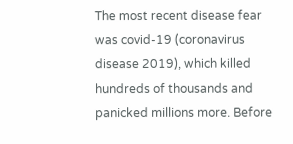The most recent disease fear was covid-19 (coronavirus disease 2019), which killed hundreds of thousands and panicked millions more. Before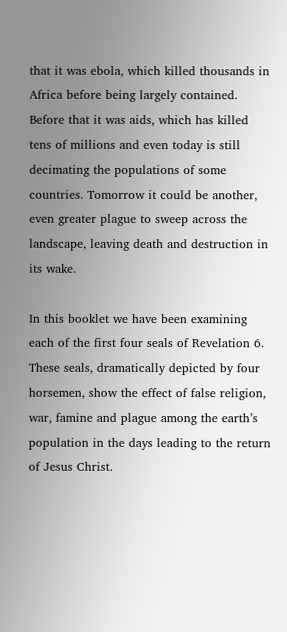that it was ebola, which killed thousands in Africa before being largely contained. Before that it was aids, which has killed tens of millions and even today is still decimating the populations of some countries. Tomorrow it could be another, even greater plague to sweep across the landscape, leaving death and destruction in its wake.

In this booklet we have been examining each of the first four seals of Revelation 6. These seals, dramatically depicted by four horsemen, show the effect of false religion, war, famine and plague among the earth’s population in the days leading to the return of Jesus Christ.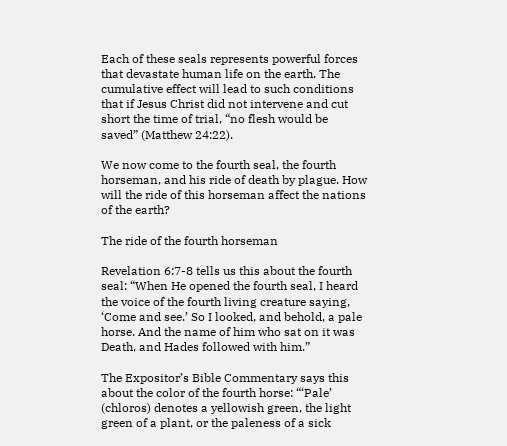Each of these seals represents powerful forces that devastate human life on the earth. The cumulative effect will lead to such conditions that if Jesus Christ did not intervene and cut short the time of trial, “no flesh would be saved” (Matthew 24:22).

We now come to the fourth seal, the fourth horseman, and his ride of death by plague. How will the ride of this horseman affect the nations of the earth?

The ride of the fourth horseman

Revelation 6:7-8 tells us this about the fourth seal: “When He opened the fourth seal, I heard the voice of the fourth living creature saying, ‘Come and see.’ So I looked, and behold, a pale horse. And the name of him who sat on it was Death, and Hades followed with him.”

The Expositor’s Bible Commentary says this about the color of the fourth horse: “‘Pale’ (chloros) denotes a yellowish green, the light green of a plant, or the paleness of a sick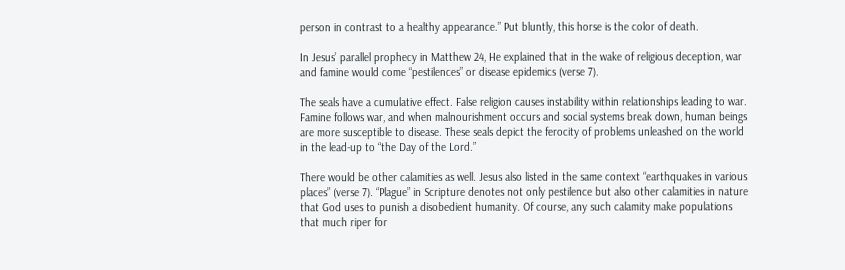person in contrast to a healthy appearance.” Put bluntly, this horse is the color of death.

In Jesus’ parallel prophecy in Matthew 24, He explained that in the wake of religious deception, war and famine would come “pestilences” or disease epidemics (verse 7).

The seals have a cumulative effect. False religion causes instability within relationships leading to war. Famine follows war, and when malnourishment occurs and social systems break down, human beings are more susceptible to disease. These seals depict the ferocity of problems unleashed on the world in the lead-up to “the Day of the Lord.”

There would be other calamities as well. Jesus also listed in the same context “earthquakes in various places” (verse 7). “Plague” in Scripture denotes not only pestilence but also other calamities in nature that God uses to punish a disobedient humanity. Of course, any such calamity make populations that much riper for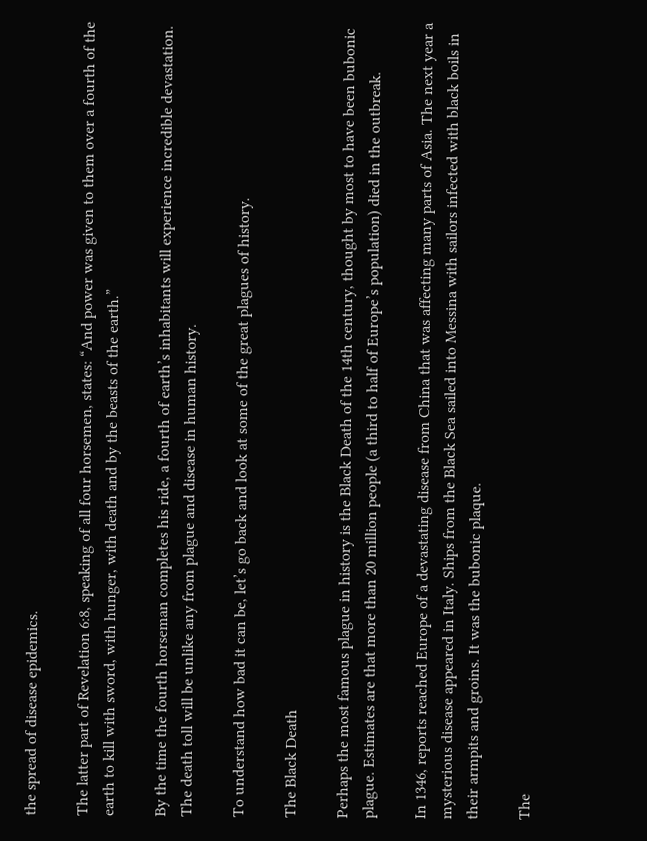the spread of disease epidemics.

The latter part of Revelation 6:8, speaking of all four horsemen, states: “And power was given to them over a fourth of the earth to kill with sword, with hunger, with death and by the beasts of the earth.”

By the time the fourth horseman completes his ride, a fourth of earth’s inhabitants will experience incredible devastation. The death toll will be unlike any from plague and disease in human history.

To understand how bad it can be, let’s go back and look at some of the great plagues of history.

The Black Death

Perhaps the most famous plague in history is the Black Death of the 14th century, thought by most to have been bubonic plague. Estimates are that more than 20 million people (a third to half of Europe’s population) died in the outbreak.

In 1346, reports reached Europe of a devastating disease from China that was affecting many parts of Asia. The next year a mysterious disease appeared in Italy. Ships from the Black Sea sailed into Messina with sailors infected with black boils in their armpits and groins. It was the bubonic plaque.

The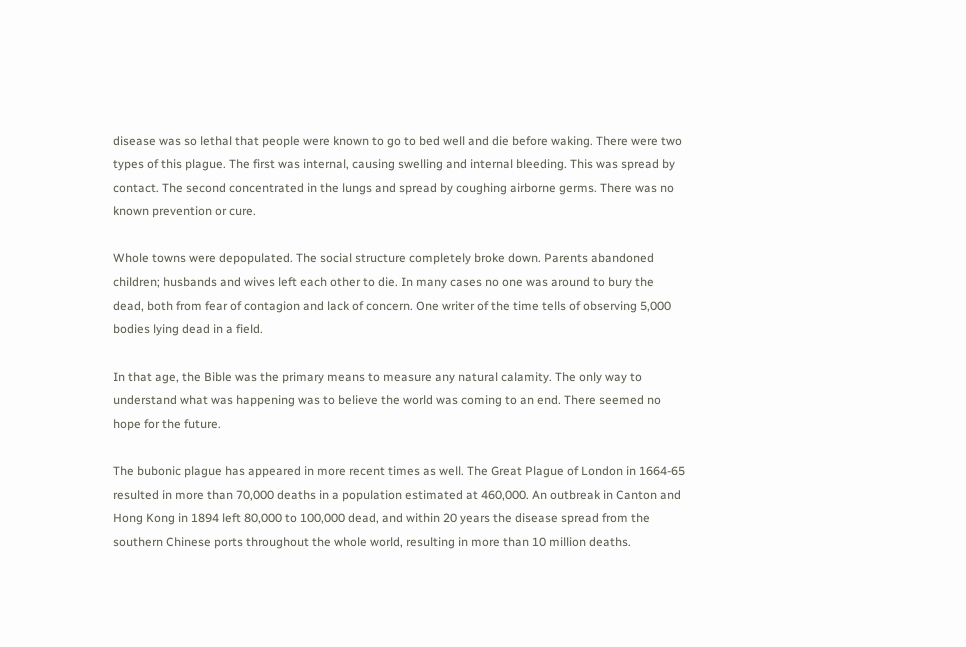disease was so lethal that people were known to go to bed well and die before waking. There were two types of this plague. The first was internal, causing swelling and internal bleeding. This was spread by contact. The second concentrated in the lungs and spread by coughing airborne germs. There was no known prevention or cure.

Whole towns were depopulated. The social structure completely broke down. Parents abandoned children; husbands and wives left each other to die. In many cases no one was around to bury the dead, both from fear of contagion and lack of concern. One writer of the time tells of observing 5,000 bodies lying dead in a field.

In that age, the Bible was the primary means to measure any natural calamity. The only way to understand what was happening was to believe the world was coming to an end. There seemed no hope for the future.

The bubonic plague has appeared in more recent times as well. The Great Plague of London in 1664-65 resulted in more than 70,000 deaths in a population estimated at 460,000. An outbreak in Canton and Hong Kong in 1894 left 80,000 to 100,000 dead, and within 20 years the disease spread from the southern Chinese ports throughout the whole world, resulting in more than 10 million deaths.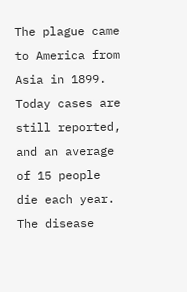The plague came to America from Asia in 1899. Today cases are still reported, and an average of 15 people die each year. The disease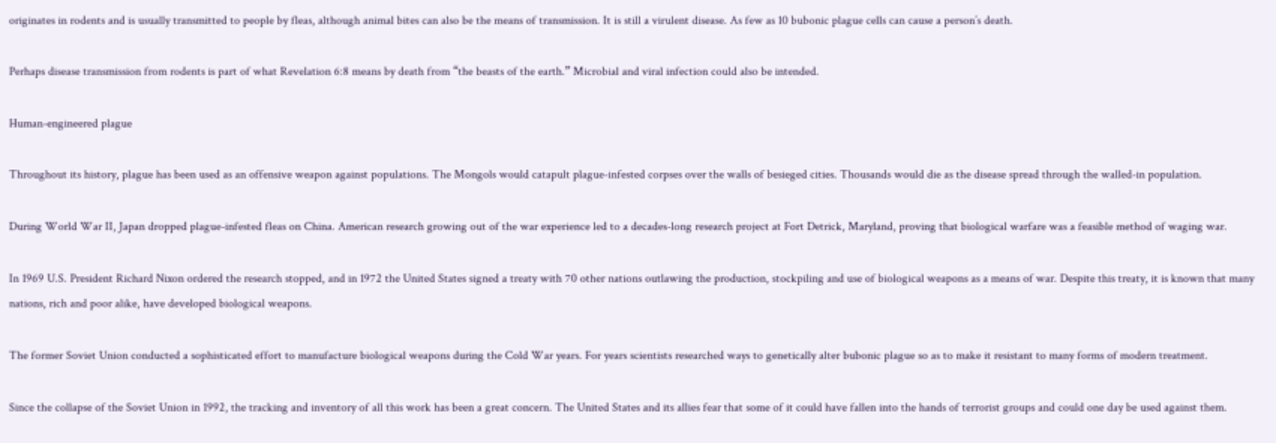originates in rodents and is usually transmitted to people by fleas, although animal bites can also be the means of transmission. It is still a virulent disease. As few as 10 bubonic plague cells can cause a person’s death.

Perhaps disease transmission from rodents is part of what Revelation 6:8 means by death from “the beasts of the earth.” Microbial and viral infection could also be intended.

Human-engineered plague

Throughout its history, plague has been used as an offensive weapon against populations. The Mongols would catapult plague-infested corpses over the walls of besieged cities. Thousands would die as the disease spread through the walled-in population.

During World War II, Japan dropped plague-infested fleas on China. American research growing out of the war experience led to a decades-long research project at Fort Detrick, Maryland, proving that biological warfare was a feasible method of waging war.

In 1969 U.S. President Richard Nixon ordered the research stopped, and in 1972 the United States signed a treaty with 70 other nations outlawing the production, stockpiling and use of biological weapons as a means of war. Despite this treaty, it is known that many nations, rich and poor alike, have developed biological weapons.

The former Soviet Union conducted a sophisticated effort to manufacture biological weapons during the Cold War years. For years scientists researched ways to genetically alter bubonic plague so as to make it resistant to many forms of modern treatment.

Since the collapse of the Soviet Union in 1992, the tracking and inventory of all this work has been a great concern. The United States and its allies fear that some of it could have fallen into the hands of terrorist groups and could one day be used against them.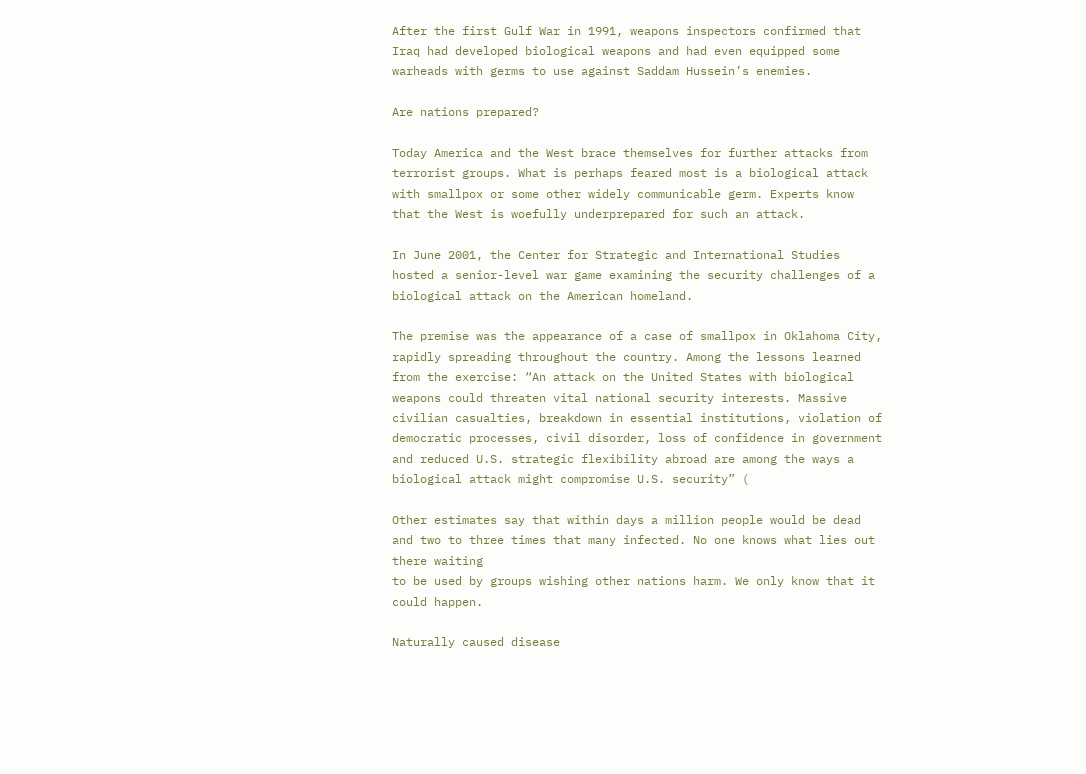After the first Gulf War in 1991, weapons inspectors confirmed that Iraq had developed biological weapons and had even equipped some warheads with germs to use against Saddam Hussein’s enemies.

Are nations prepared?

Today America and the West brace themselves for further attacks from terrorist groups. What is perhaps feared most is a biological attack with smallpox or some other widely communicable germ. Experts know that the West is woefully underprepared for such an attack.

In June 2001, the Center for Strategic and International Studies hosted a senior-level war game examining the security challenges of a biological attack on the American homeland.

The premise was the appearance of a case of smallpox in Oklahoma City, rapidly spreading throughout the country. Among the lessons learned from the exercise: “An attack on the United States with biological weapons could threaten vital national security interests. Massive civilian casualties, breakdown in essential institutions, violation of democratic processes, civil disorder, loss of confidence in government and reduced U.S. strategic flexibility abroad are among the ways a biological attack might compromise U.S. security” (

Other estimates say that within days a million people would be dead and two to three times that many infected. No one knows what lies out there waiting
to be used by groups wishing other nations harm. We only know that it could happen.

Naturally caused disease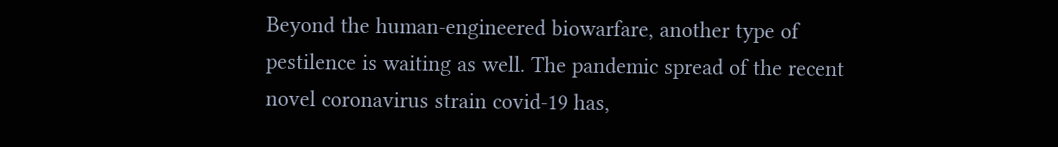Beyond the human-engineered biowarfare, another type of pestilence is waiting as well. The pandemic spread of the recent novel coronavirus strain covid-19 has,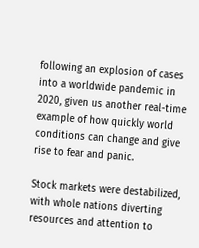following an explosion of cases into a worldwide pandemic in 2020, given us another real-time example of how quickly world conditions can change and give rise to fear and panic.

Stock markets were destabilized, with whole nations diverting resources and attention to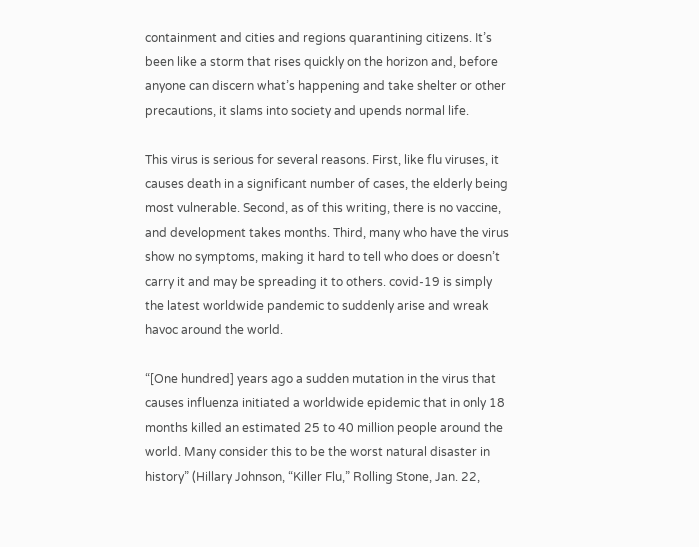containment and cities and regions quarantining citizens. It’s been like a storm that rises quickly on the horizon and, before anyone can discern what’s happening and take shelter or other precautions, it slams into society and upends normal life.

This virus is serious for several reasons. First, like flu viruses, it causes death in a significant number of cases, the elderly being most vulnerable. Second, as of this writing, there is no vaccine, and development takes months. Third, many who have the virus show no symptoms, making it hard to tell who does or doesn’t carry it and may be spreading it to others. covid-19 is simply the latest worldwide pandemic to suddenly arise and wreak havoc around the world.

“[One hundred] years ago a sudden mutation in the virus that causes influenza initiated a worldwide epidemic that in only 18 months killed an estimated 25 to 40 million people around the world. Many consider this to be the worst natural disaster in history” (Hillary Johnson, “Killer Flu,” Rolling Stone, Jan. 22,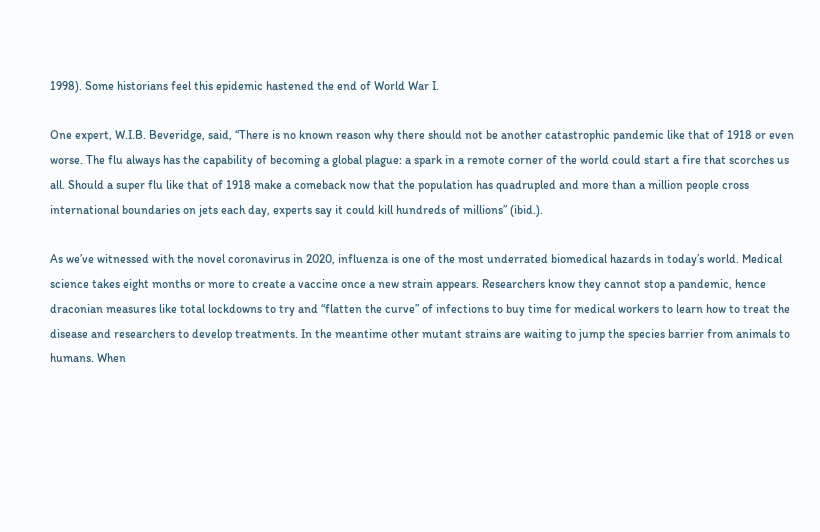1998). Some historians feel this epidemic hastened the end of World War I.

One expert, W.I.B. Beveridge, said, “There is no known reason why there should not be another catastrophic pandemic like that of 1918 or even worse. The flu always has the capability of becoming a global plague: a spark in a remote corner of the world could start a fire that scorches us all. Should a super flu like that of 1918 make a comeback now that the population has quadrupled and more than a million people cross international boundaries on jets each day, experts say it could kill hundreds of millions” (ibid.).

As we’ve witnessed with the novel coronavirus in 2020, influenza is one of the most underrated biomedical hazards in today’s world. Medical science takes eight months or more to create a vaccine once a new strain appears. Researchers know they cannot stop a pandemic, hence draconian measures like total lockdowns to try and “flatten the curve” of infections to buy time for medical workers to learn how to treat the disease and researchers to develop treatments. In the meantime other mutant strains are waiting to jump the species barrier from animals to humans. When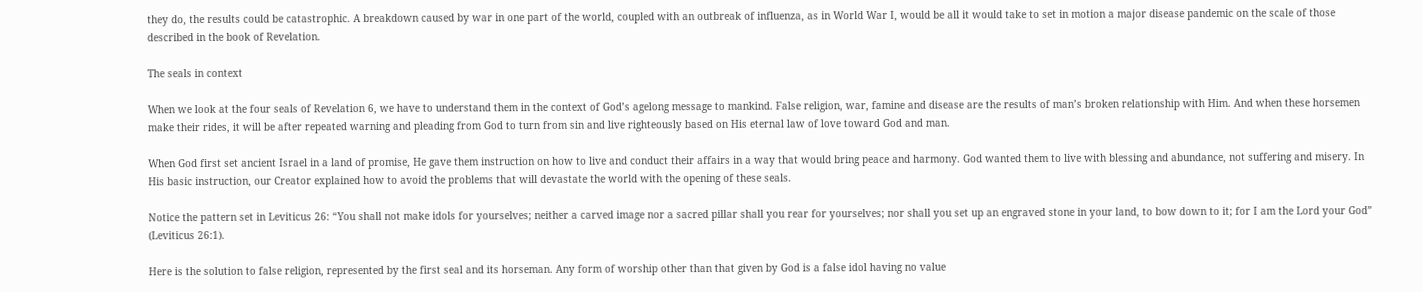they do, the results could be catastrophic. A breakdown caused by war in one part of the world, coupled with an outbreak of influenza, as in World War I, would be all it would take to set in motion a major disease pandemic on the scale of those described in the book of Revelation.

The seals in context

When we look at the four seals of Revelation 6, we have to understand them in the context of God’s agelong message to mankind. False religion, war, famine and disease are the results of man’s broken relationship with Him. And when these horsemen make their rides, it will be after repeated warning and pleading from God to turn from sin and live righteously based on His eternal law of love toward God and man.

When God first set ancient Israel in a land of promise, He gave them instruction on how to live and conduct their affairs in a way that would bring peace and harmony. God wanted them to live with blessing and abundance, not suffering and misery. In His basic instruction, our Creator explained how to avoid the problems that will devastate the world with the opening of these seals.

Notice the pattern set in Leviticus 26: “You shall not make idols for yourselves; neither a carved image nor a sacred pillar shall you rear for yourselves; nor shall you set up an engraved stone in your land, to bow down to it; for I am the Lord your God” (Leviticus 26:1).

Here is the solution to false religion, represented by the first seal and its horseman. Any form of worship other than that given by God is a false idol having no value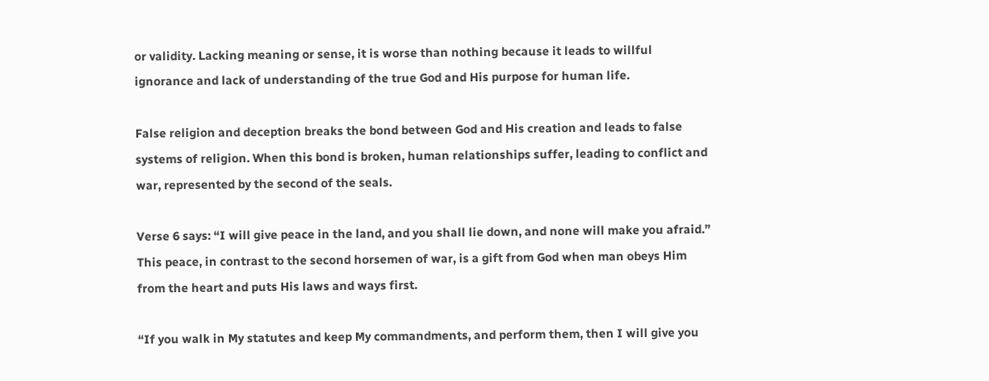or validity. Lacking meaning or sense, it is worse than nothing because it leads to willful ignorance and lack of understanding of the true God and His purpose for human life.

False religion and deception breaks the bond between God and His creation and leads to false systems of religion. When this bond is broken, human relationships suffer, leading to conflict and war, represented by the second of the seals.

Verse 6 says: “I will give peace in the land, and you shall lie down, and none will make you afraid.” This peace, in contrast to the second horsemen of war, is a gift from God when man obeys Him from the heart and puts His laws and ways first.

“If you walk in My statutes and keep My commandments, and perform them, then I will give you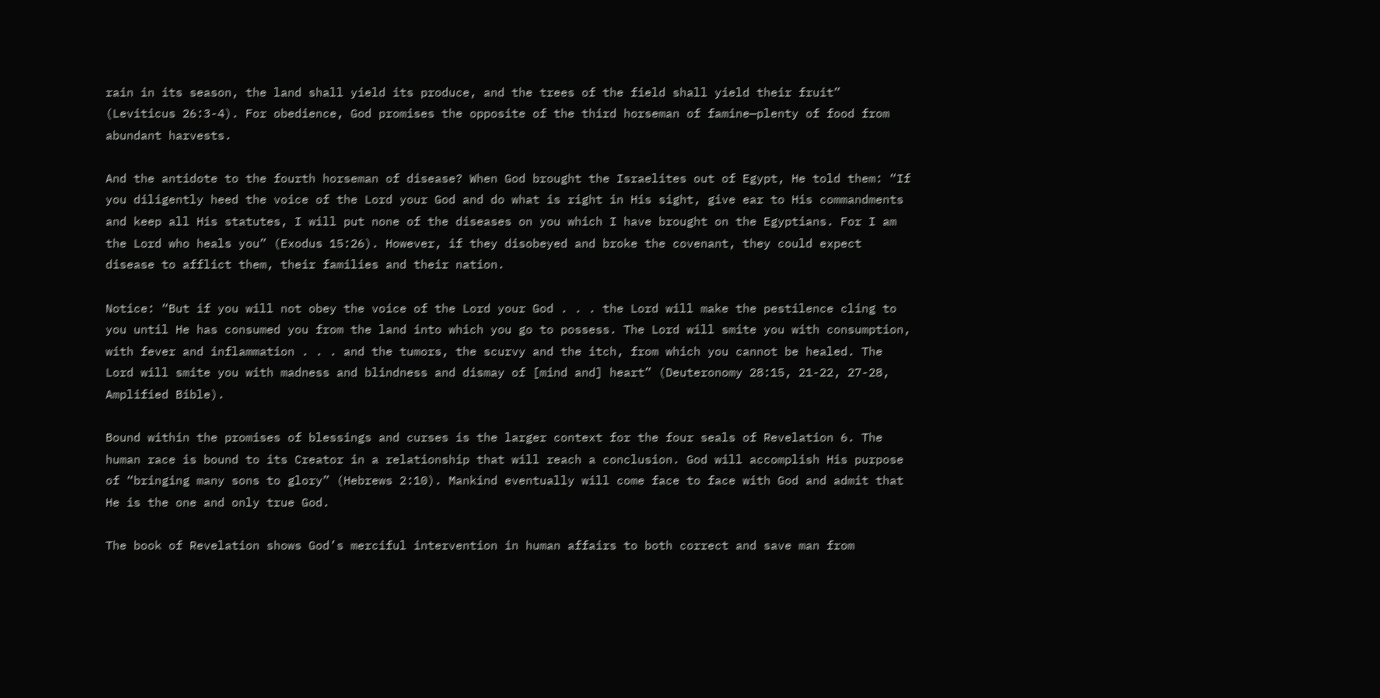rain in its season, the land shall yield its produce, and the trees of the field shall yield their fruit” (Leviticus 26:3-4). For obedience, God promises the opposite of the third horseman of famine—plenty of food from abundant harvests.

And the antidote to the fourth horseman of disease? When God brought the Israelites out of Egypt, He told them: “If you diligently heed the voice of the Lord your God and do what is right in His sight, give ear to His commandments and keep all His statutes, I will put none of the diseases on you which I have brought on the Egyptians. For I am the Lord who heals you” (Exodus 15:26). However, if they disobeyed and broke the covenant, they could expect disease to afflict them, their families and their nation.

Notice: “But if you will not obey the voice of the Lord your God . . . the Lord will make the pestilence cling to you until He has consumed you from the land into which you go to possess. The Lord will smite you with consumption, with fever and inflammation . . . and the tumors, the scurvy and the itch, from which you cannot be healed. The Lord will smite you with madness and blindness and dismay of [mind and] heart” (Deuteronomy 28:15, 21-22, 27-28, Amplified Bible).

Bound within the promises of blessings and curses is the larger context for the four seals of Revelation 6. The human race is bound to its Creator in a relationship that will reach a conclusion. God will accomplish His purpose of “bringing many sons to glory” (Hebrews 2:10). Mankind eventually will come face to face with God and admit that He is the one and only true God.

The book of Revelation shows God’s merciful intervention in human affairs to both correct and save man from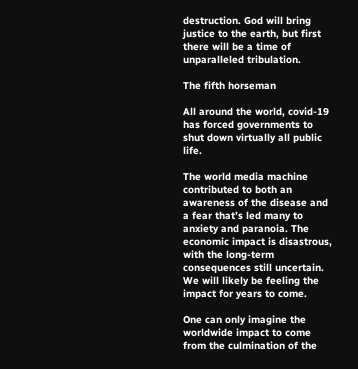destruction. God will bring justice to the earth, but first there will be a time of unparalleled tribulation.

The fifth horseman

All around the world, covid-19 has forced governments to shut down virtually all public life.

The world media machine contributed to both an awareness of the disease and a fear that’s led many to anxiety and paranoia. The economic impact is disastrous, with the long-term consequences still uncertain. We will likely be feeling the impact for years to come.

One can only imagine the worldwide impact to come from the culmination of the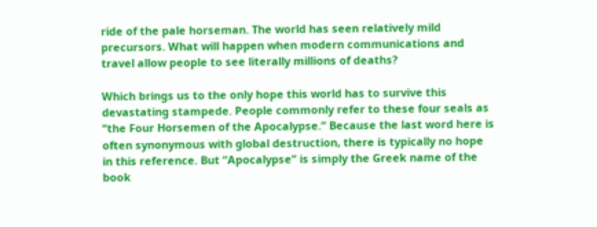ride of the pale horseman. The world has seen relatively mild precursors. What will happen when modern communications and travel allow people to see literally millions of deaths?

Which brings us to the only hope this world has to survive this devastating stampede. People commonly refer to these four seals as “the Four Horsemen of the Apocalypse.” Because the last word here is often synonymous with global destruction, there is typically no hope in this reference. But “Apocalypse” is simply the Greek name of the book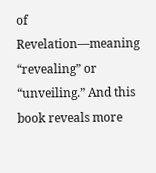of Revelation—meaning “revealing” or “unveiling.” And this book reveals more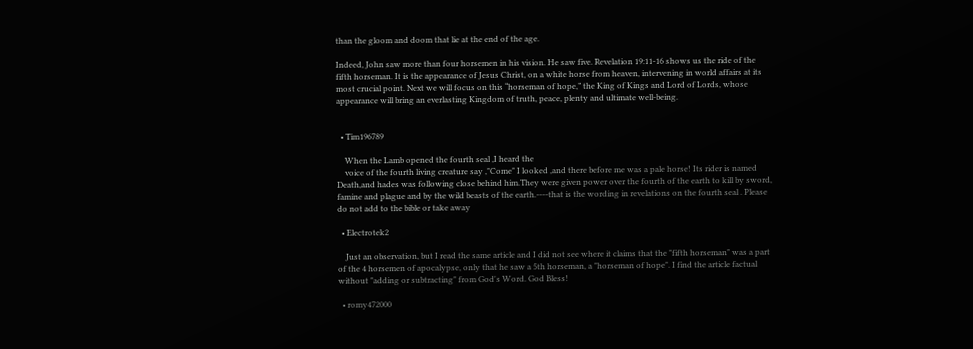than the gloom and doom that lie at the end of the age.

Indeed, John saw more than four horsemen in his vision. He saw five. Revelation 19:11-16 shows us the ride of the fifth horseman. It is the appearance of Jesus Christ, on a white horse from heaven, intervening in world affairs at its most crucial point. Next we will focus on this “horseman of hope,” the King of Kings and Lord of Lords, whose appearance will bring an everlasting Kingdom of truth, peace, plenty and ultimate well-being.


  • Tim196789

    When the Lamb opened the fourth seal ,I heard the
    voice of the fourth living creature say ,"Come" I looked ,and there before me was a pale horse! Its rider is named Death,and hades was following close behind him.They were given power over the fourth of the earth to kill by sword, famine and plague and by the wild beasts of the earth.----that is the wording in revelations on the fourth seal . Please do not add to the bible or take away

  • Electrotek2

    Just an observation, but I read the same article and I did not see where it claims that the "fifth horseman" was a part of the 4 horsemen of apocalypse, only that he saw a 5th horseman, a "horseman of hope". I find the article factual without "adding or subtracting" from God's Word. God Bless!

  • romy472000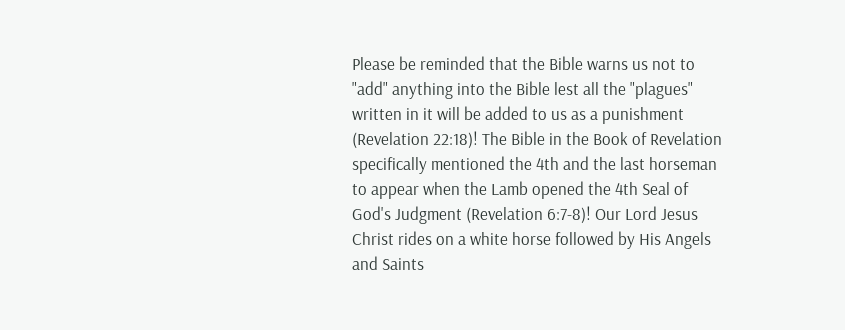Please be reminded that the Bible warns us not to "add" anything into the Bible lest all the "plagues" written in it will be added to us as a punishment (Revelation 22:18)! The Bible in the Book of Revelation specifically mentioned the 4th and the last horseman to appear when the Lamb opened the 4th Seal of God's Judgment (Revelation 6:7-8)! Our Lord Jesus Christ rides on a white horse followed by His Angels and Saints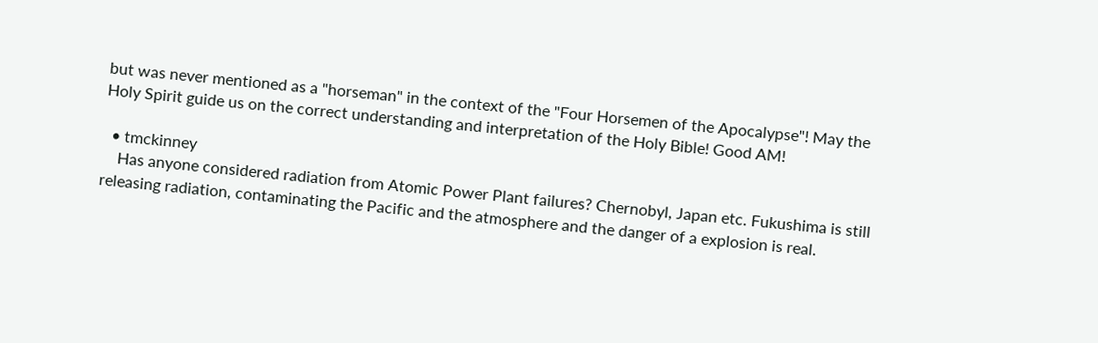but was never mentioned as a "horseman" in the context of the "Four Horsemen of the Apocalypse"! May the Holy Spirit guide us on the correct understanding and interpretation of the Holy Bible! Good AM!

  • tmckinney
    Has anyone considered radiation from Atomic Power Plant failures? Chernobyl, Japan etc. Fukushima is still releasing radiation, contaminating the Pacific and the atmosphere and the danger of a explosion is real.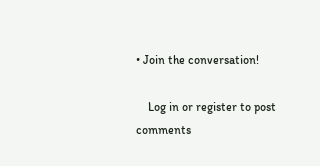• Join the conversation!

    Log in or register to post comments